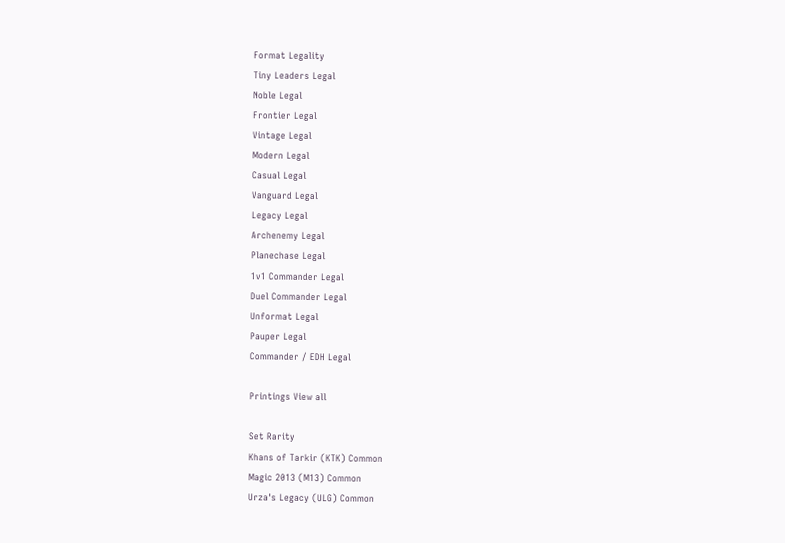Format Legality
Tiny Leaders Legal
Noble Legal
Frontier Legal
Vintage Legal
Modern Legal
Casual Legal
Vanguard Legal
Legacy Legal
Archenemy Legal
Planechase Legal
1v1 Commander Legal
Duel Commander Legal
Unformat Legal
Pauper Legal
Commander / EDH Legal

Printings View all

Set Rarity
Khans of Tarkir (KTK) Common
Magic 2013 (M13) Common
Urza's Legacy (ULG) Common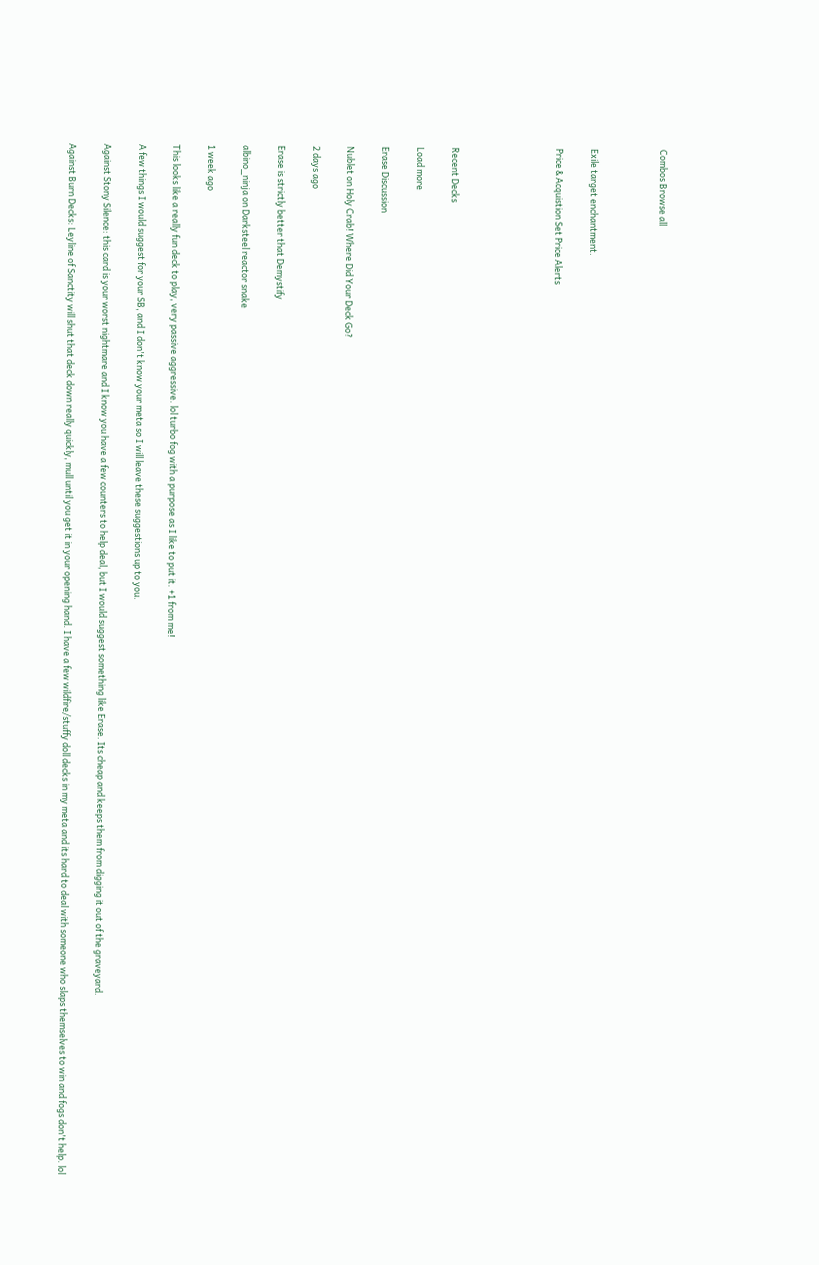Combos Browse all



Exile target enchantment.

Price & Acquistion Set Price Alerts





Recent Decks

Load more

Erase Discussion

Nublet on Holy Crab! Where Did Your Deck Go?

2 days ago

Erase is strictly better that Demystify

albino_ninja on Darksteel reactor snake

1 week ago

This looks like a really fun deck to play, very passive aggressive. lol turbo fog with a purpose as I like to put it. +1 from me!

A few things I would suggest for your SB, and I don't know your meta so I will leave these suggestions up to you.

Against Stony Silence: this card is your worst nightmare and I know you have a few counters to help deal, but I would suggest something like Erase. Its cheap and keeps them from digging it out of the graveyard.

Against Burn Decks: Leyline of Sanctity will shut that deck down really quickly, mull until you get it in your opening hand. I have a few wildfire/stuffy doll decks in my meta and its hard to deal with someone who slaps themselves to win and fogs don't help. lol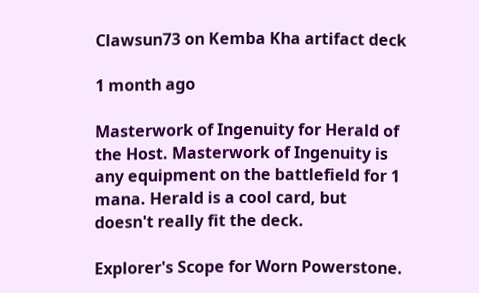Clawsun73 on Kemba Kha artifact deck

1 month ago

Masterwork of Ingenuity for Herald of the Host. Masterwork of Ingenuity is any equipment on the battlefield for 1 mana. Herald is a cool card, but doesn't really fit the deck.

Explorer's Scope for Worn Powerstone.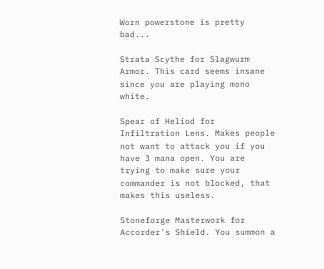Worn powerstone is pretty bad...

Strata Scythe for Slagwurm Armor. This card seems insane since you are playing mono white.

Spear of Heliod for Infiltration Lens. Makes people not want to attack you if you have 3 mana open. You are trying to make sure your commander is not blocked, that makes this useless.

Stoneforge Masterwork for Accorder's Shield. You summon a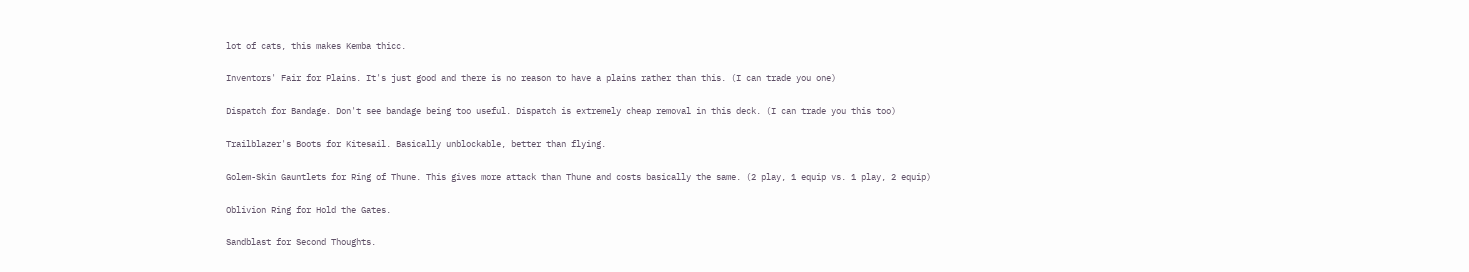lot of cats, this makes Kemba thicc.

Inventors' Fair for Plains. It's just good and there is no reason to have a plains rather than this. (I can trade you one)

Dispatch for Bandage. Don't see bandage being too useful. Dispatch is extremely cheap removal in this deck. (I can trade you this too)

Trailblazer's Boots for Kitesail. Basically unblockable, better than flying.

Golem-Skin Gauntlets for Ring of Thune. This gives more attack than Thune and costs basically the same. (2 play, 1 equip vs. 1 play, 2 equip)

Oblivion Ring for Hold the Gates.

Sandblast for Second Thoughts.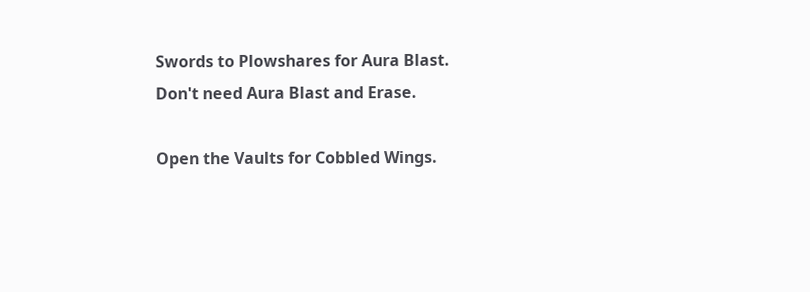Swords to Plowshares for Aura Blast. Don't need Aura Blast and Erase.

Open the Vaults for Cobbled Wings.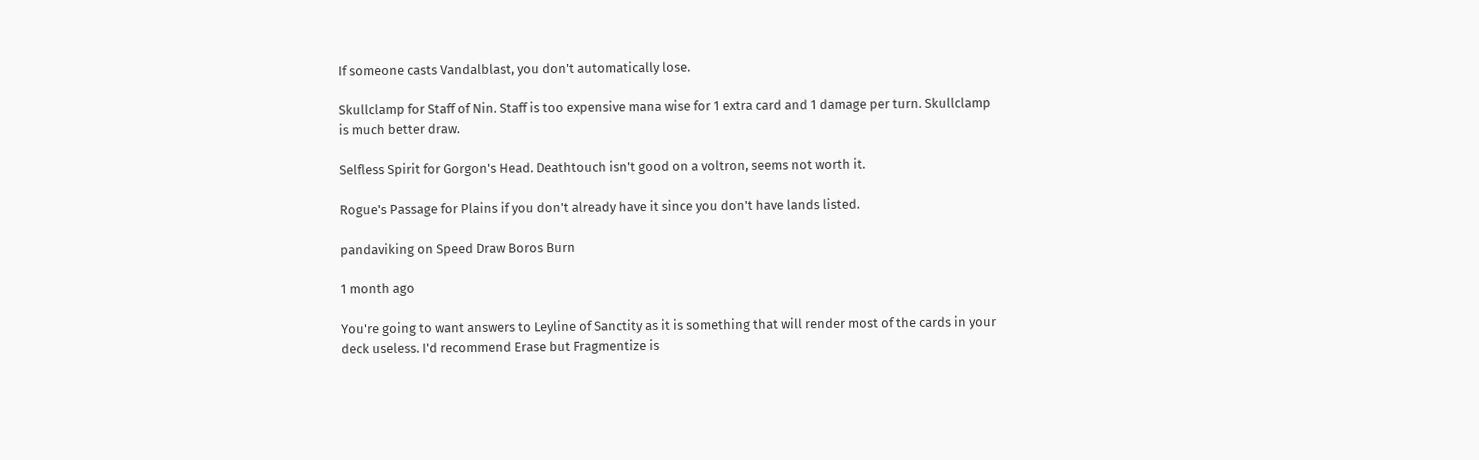If someone casts Vandalblast, you don't automatically lose.

Skullclamp for Staff of Nin. Staff is too expensive mana wise for 1 extra card and 1 damage per turn. Skullclamp is much better draw.

Selfless Spirit for Gorgon's Head. Deathtouch isn't good on a voltron, seems not worth it.

Rogue's Passage for Plains if you don't already have it since you don't have lands listed.

pandaviking on Speed Draw Boros Burn

1 month ago

You're going to want answers to Leyline of Sanctity as it is something that will render most of the cards in your deck useless. I'd recommend Erase but Fragmentize is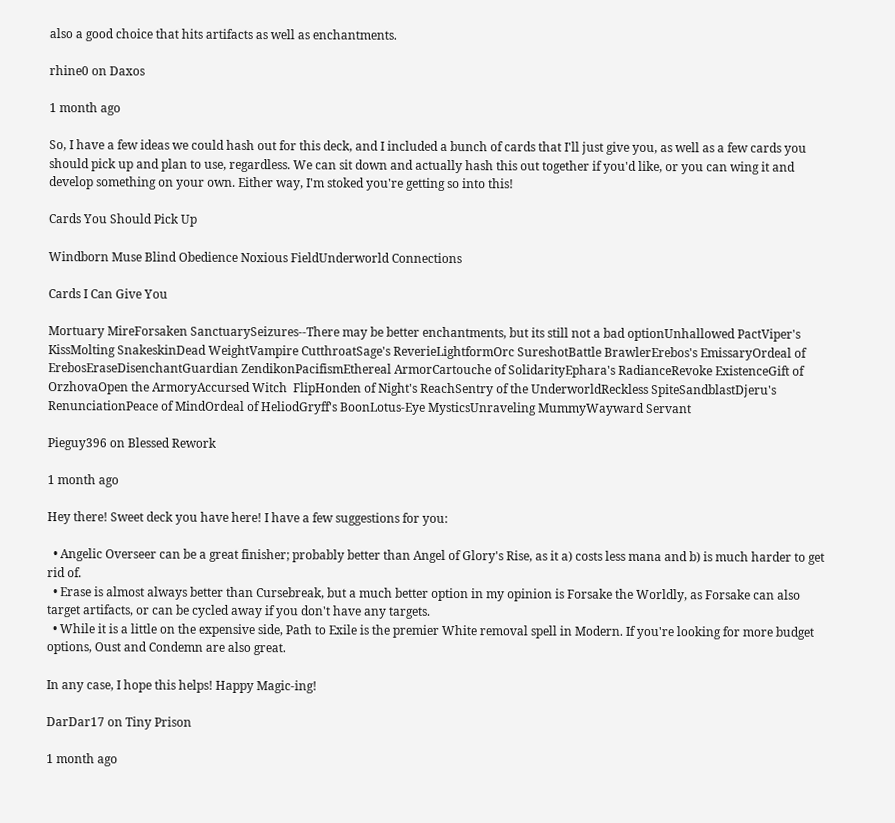also a good choice that hits artifacts as well as enchantments.

rhine0 on Daxos

1 month ago

So, I have a few ideas we could hash out for this deck, and I included a bunch of cards that I'll just give you, as well as a few cards you should pick up and plan to use, regardless. We can sit down and actually hash this out together if you'd like, or you can wing it and develop something on your own. Either way, I'm stoked you're getting so into this!

Cards You Should Pick Up

Windborn Muse Blind Obedience Noxious FieldUnderworld Connections

Cards I Can Give You

Mortuary MireForsaken SanctuarySeizures--There may be better enchantments, but its still not a bad optionUnhallowed PactViper's KissMolting SnakeskinDead WeightVampire CutthroatSage's ReverieLightformOrc SureshotBattle BrawlerErebos's EmissaryOrdeal of ErebosEraseDisenchantGuardian ZendikonPacifismEthereal ArmorCartouche of SolidarityEphara's RadianceRevoke ExistenceGift of OrzhovaOpen the ArmoryAccursed Witch  FlipHonden of Night's ReachSentry of the UnderworldReckless SpiteSandblastDjeru's RenunciationPeace of MindOrdeal of HeliodGryff's BoonLotus-Eye MysticsUnraveling MummyWayward Servant

Pieguy396 on Blessed Rework

1 month ago

Hey there! Sweet deck you have here! I have a few suggestions for you:

  • Angelic Overseer can be a great finisher; probably better than Angel of Glory's Rise, as it a) costs less mana and b) is much harder to get rid of.
  • Erase is almost always better than Cursebreak, but a much better option in my opinion is Forsake the Worldly, as Forsake can also target artifacts, or can be cycled away if you don't have any targets.
  • While it is a little on the expensive side, Path to Exile is the premier White removal spell in Modern. If you're looking for more budget options, Oust and Condemn are also great.

In any case, I hope this helps! Happy Magic-ing!

DarDar17 on Tiny Prison

1 month ago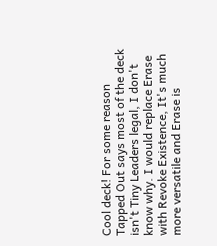Cool deck! For some reason Tapped Out says most of the deck isn't Tiny Leaders legal, I don't know why. I would replace Erase with Revoke Existence, It's much more versatile and Erase is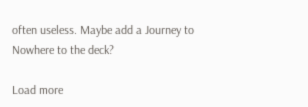often useless. Maybe add a Journey to Nowhere to the deck?

Load more